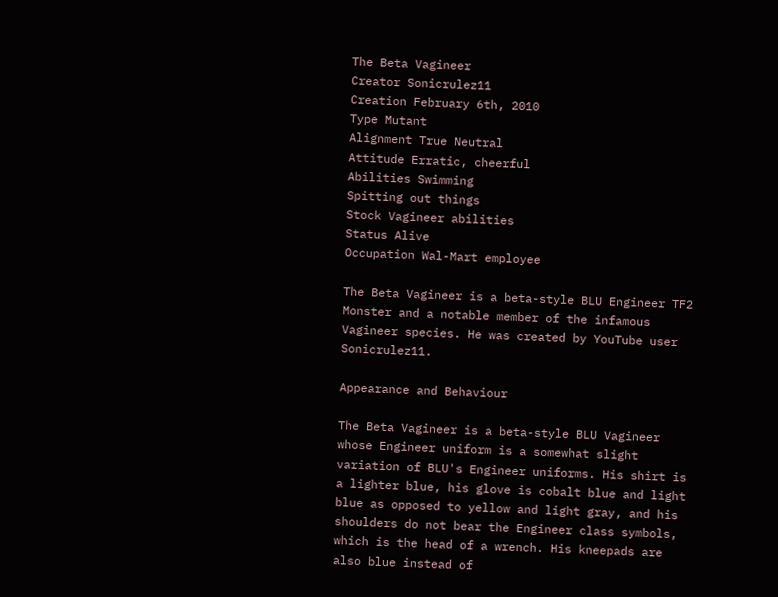The Beta Vagineer
Creator Sonicrulez11
Creation February 6th, 2010
Type Mutant
Alignment True Neutral
Attitude Erratic, cheerful
Abilities Swimming
Spitting out things
Stock Vagineer abilities
Status Alive
Occupation Wal-Mart employee

The Beta Vagineer is a beta-style BLU Engineer TF2 Monster and a notable member of the infamous Vagineer species. He was created by YouTube user Sonicrulez11.

Appearance and Behaviour

The Beta Vagineer is a beta-style BLU Vagineer whose Engineer uniform is a somewhat slight variation of BLU's Engineer uniforms. His shirt is a lighter blue, his glove is cobalt blue and light blue as opposed to yellow and light gray, and his shoulders do not bear the Engineer class symbols, which is the head of a wrench. His kneepads are also blue instead of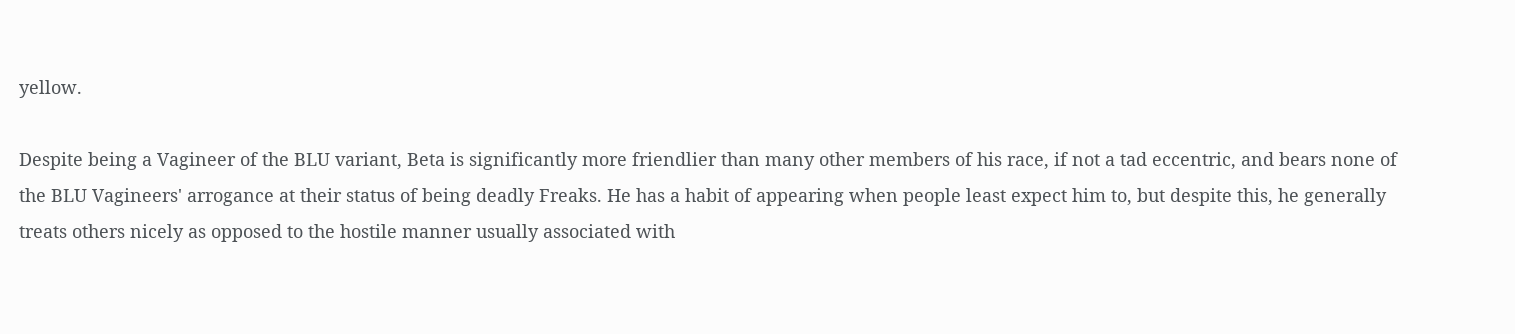yellow.

Despite being a Vagineer of the BLU variant, Beta is significantly more friendlier than many other members of his race, if not a tad eccentric, and bears none of the BLU Vagineers' arrogance at their status of being deadly Freaks. He has a habit of appearing when people least expect him to, but despite this, he generally treats others nicely as opposed to the hostile manner usually associated with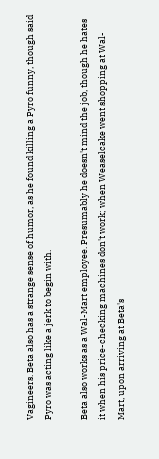Vagineers. Beta also has a strange sense of humor, as he found killing a Pyro funny, though said Pyro was acting like a jerk to begin with.

Beta also works as a Wal-Mart employee. Presumably he doesn't mind the job, though he hates it when his price-checking machines don't work; when Weaselcake went shopping at Wal-Mart, upon arriving at Beta's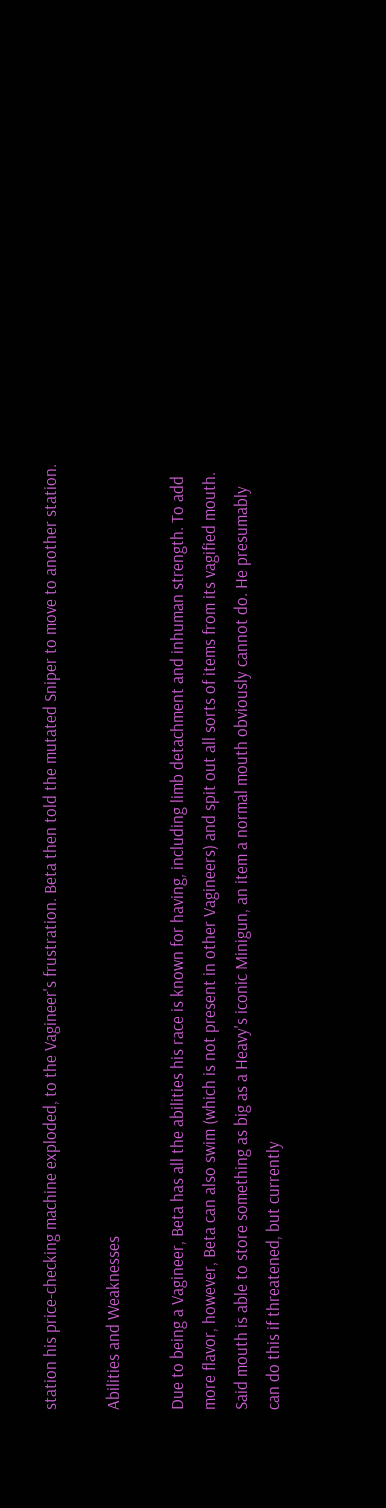station his price-checking machine exploded, to the Vagineer's frustration. Beta then told the mutated Sniper to move to another station.

Abilities and Weaknesses

Due to being a Vagineer, Beta has all the abilities his race is known for having, including limb detachment and inhuman strength. To add more flavor, however, Beta can also swim (which is not present in other Vagineers) and spit out all sorts of items from its vagified mouth. Said mouth is able to store something as big as a Heavy's iconic Minigun, an item a normal mouth obviously cannot do. He presumably can do this if threatened, but currently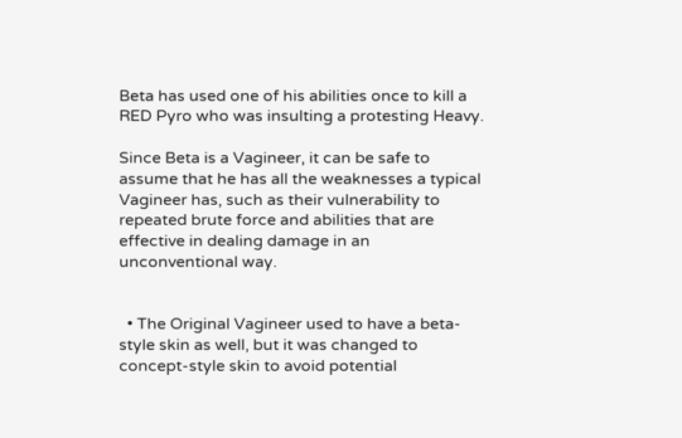Beta has used one of his abilities once to kill a RED Pyro who was insulting a protesting Heavy.

Since Beta is a Vagineer, it can be safe to assume that he has all the weaknesses a typical Vagineer has, such as their vulnerability to repeated brute force and abilities that are effective in dealing damage in an unconventional way.


  • The Original Vagineer used to have a beta-style skin as well, but it was changed to concept-style skin to avoid potential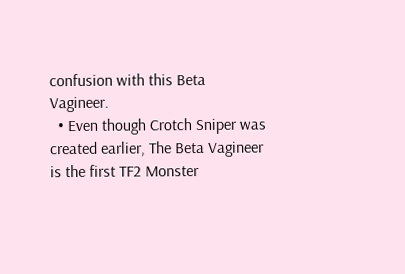confusion with this Beta Vagineer.
  • Even though Crotch Sniper was created earlier, The Beta Vagineer is the first TF2 Monster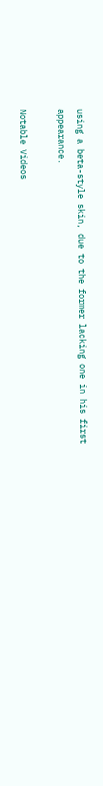using a beta-style skin, due to the former lacking one in his first appearance.

Notable Videos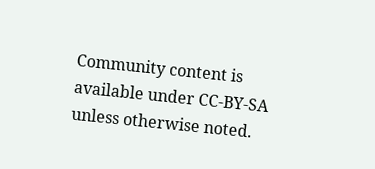Community content is available under CC-BY-SA unless otherwise noted.